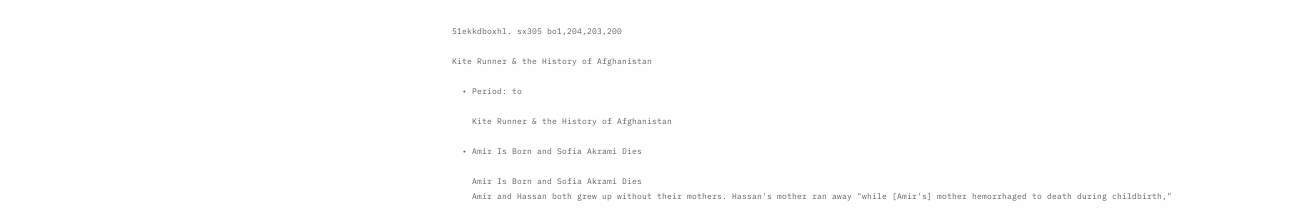51ekkdboxhl. sx305 bo1,204,203,200

Kite Runner & the History of Afghanistan

  • Period: to

    Kite Runner & the History of Afghanistan

  • Amir Is Born and Sofia Akrami Dies

    Amir Is Born and Sofia Akrami Dies
    Amir and Hassan both grew up without their mothers. Hassan's mother ran away "while [Amir's] mother hemorrhaged to death during childbirth,"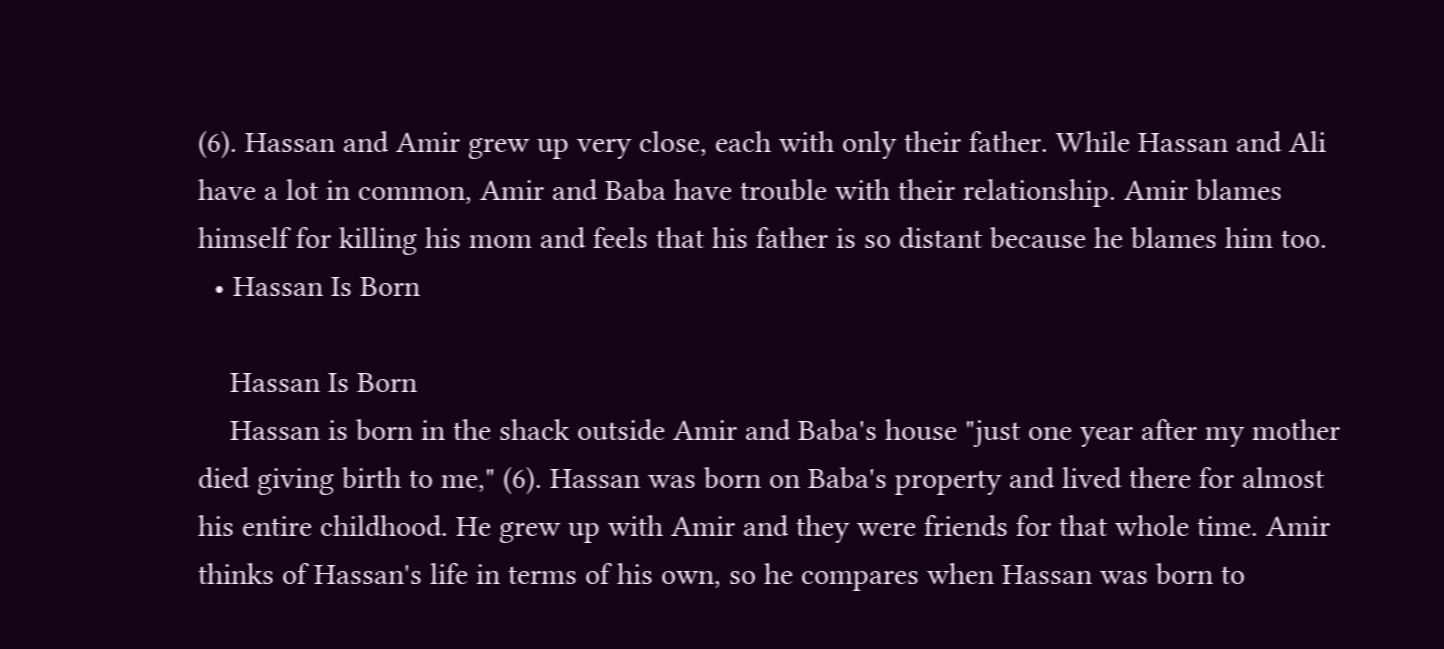(6). Hassan and Amir grew up very close, each with only their father. While Hassan and Ali have a lot in common, Amir and Baba have trouble with their relationship. Amir blames himself for killing his mom and feels that his father is so distant because he blames him too.
  • Hassan Is Born

    Hassan Is Born
    Hassan is born in the shack outside Amir and Baba's house "just one year after my mother died giving birth to me," (6). Hassan was born on Baba's property and lived there for almost his entire childhood. He grew up with Amir and they were friends for that whole time. Amir thinks of Hassan's life in terms of his own, so he compares when Hassan was born to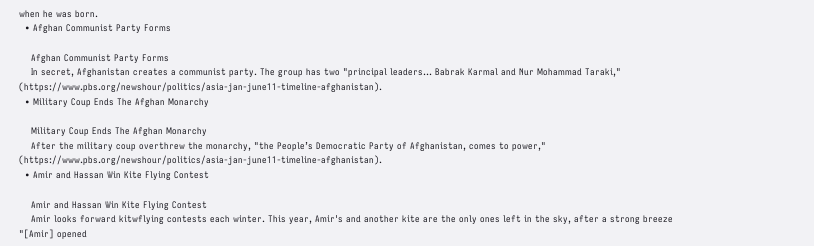when he was born.
  • Afghan Communist Party Forms

    Afghan Communist Party Forms
    In secret, Afghanistan creates a communist party. The group has two "principal leaders... Babrak Karmal and Nur Mohammad Taraki," (https://www.pbs.org/newshour/politics/asia-jan-june11-timeline-afghanistan).
  • Military Coup Ends The Afghan Monarchy

    Military Coup Ends The Afghan Monarchy
    After the military coup overthrew the monarchy, "the People’s Democratic Party of Afghanistan, comes to power," (https://www.pbs.org/newshour/politics/asia-jan-june11-timeline-afghanistan).
  • Amir and Hassan Win Kite Flying Contest

    Amir and Hassan Win Kite Flying Contest
    Amir looks forward kitwflying contests each winter. This year, Amir's and another kite are the only ones left in the sky, after a strong breeze "[Amir] opened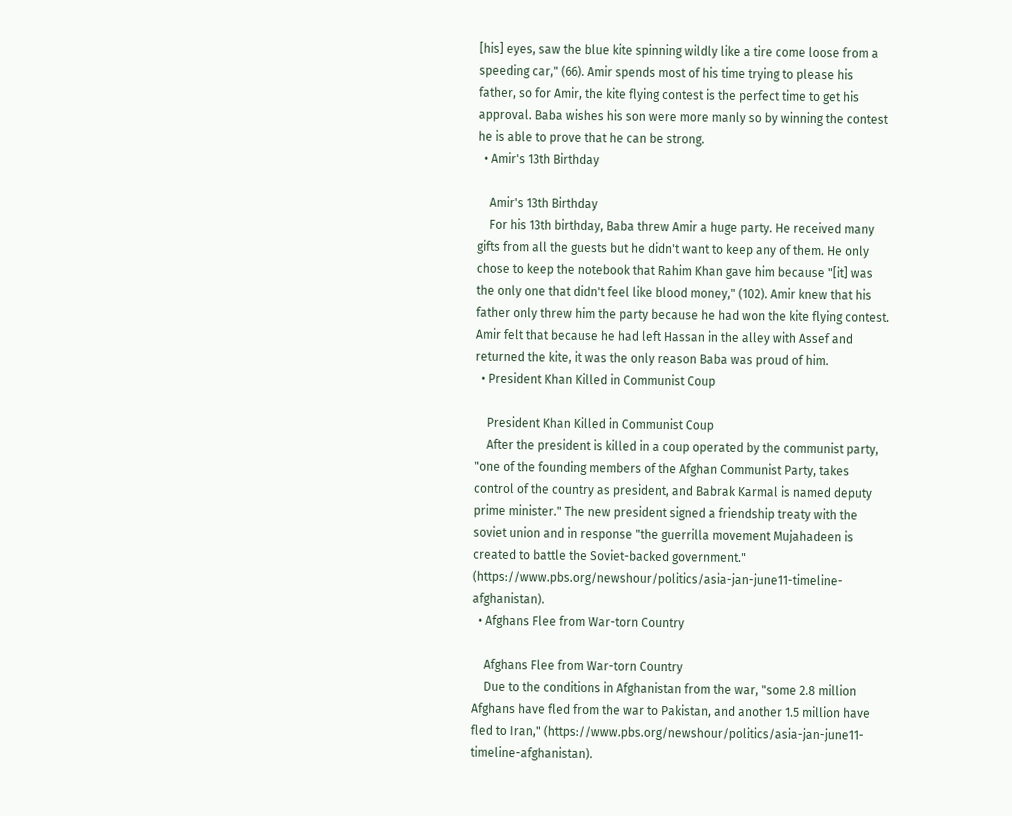[his] eyes, saw the blue kite spinning wildly like a tire come loose from a speeding car," (66). Amir spends most of his time trying to please his father, so for Amir, the kite flying contest is the perfect time to get his approval. Baba wishes his son were more manly so by winning the contest he is able to prove that he can be strong.
  • Amir's 13th Birthday

    Amir's 13th Birthday
    For his 13th birthday, Baba threw Amir a huge party. He received many gifts from all the guests but he didn't want to keep any of them. He only chose to keep the notebook that Rahim Khan gave him because "[it] was the only one that didn't feel like blood money," (102). Amir knew that his father only threw him the party because he had won the kite flying contest. Amir felt that because he had left Hassan in the alley with Assef and returned the kite, it was the only reason Baba was proud of him.
  • President Khan Killed in Communist Coup

    President Khan Killed in Communist Coup
    After the president is killed in a coup operated by the communist party, "one of the founding members of the Afghan Communist Party, takes control of the country as president, and Babrak Karmal is named deputy prime minister." The new president signed a friendship treaty with the soviet union and in response "the guerrilla movement Mujahadeen is created to battle the Soviet-backed government." (https://www.pbs.org/newshour/politics/asia-jan-june11-timeline-afghanistan).
  • Afghans Flee from War-torn Country

    Afghans Flee from War-torn Country
    Due to the conditions in Afghanistan from the war, "some 2.8 million Afghans have fled from the war to Pakistan, and another 1.5 million have fled to Iran," (https://www.pbs.org/newshour/politics/asia-jan-june11-timeline-afghanistan).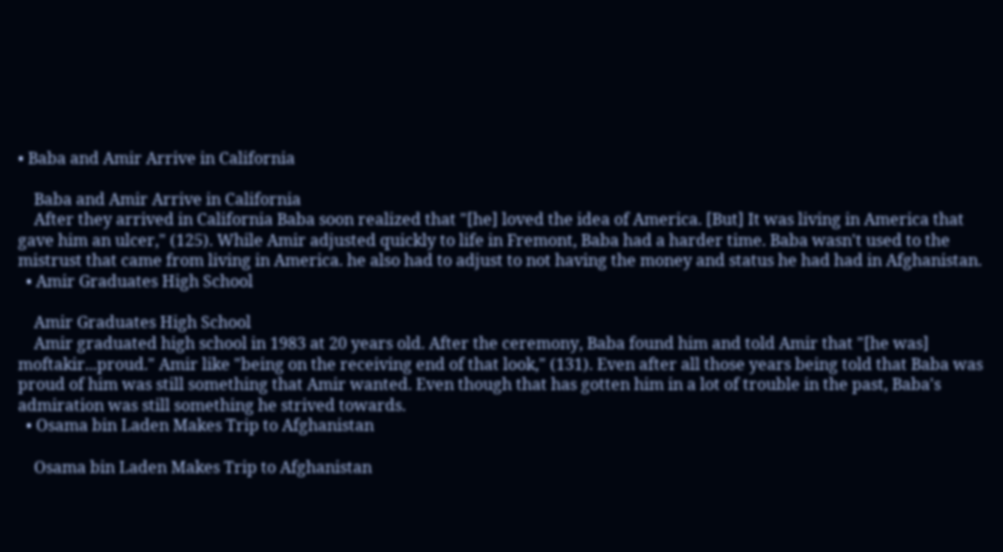• Baba and Amir Arrive in California

    Baba and Amir Arrive in California
    After they arrived in California Baba soon realized that "[he] loved the idea of America. [But] It was living in America that gave him an ulcer," (125). While Amir adjusted quickly to life in Fremont, Baba had a harder time. Baba wasn't used to the mistrust that came from living in America. he also had to adjust to not having the money and status he had had in Afghanistan.
  • Amir Graduates High School

    Amir Graduates High School
    Amir graduated high school in 1983 at 20 years old. After the ceremony, Baba found him and told Amir that "[he was] moftakir...proud." Amir like "being on the receiving end of that look," (131). Even after all those years being told that Baba was proud of him was still something that Amir wanted. Even though that has gotten him in a lot of trouble in the past, Baba's admiration was still something he strived towards.
  • Osama bin Laden Makes Trip to Afghanistan

    Osama bin Laden Makes Trip to Afghanistan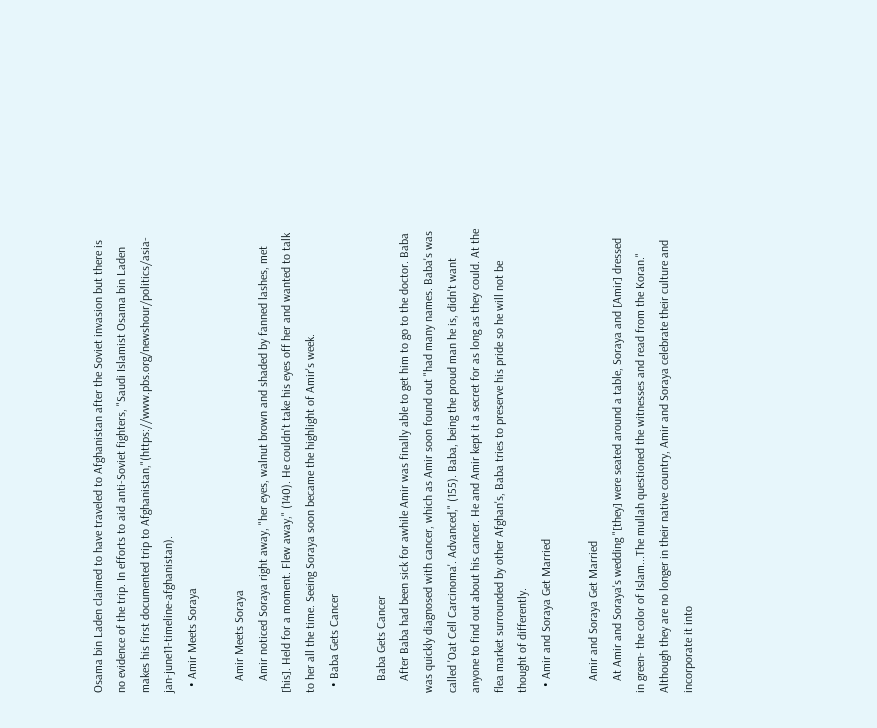Osama bin Laden claimed to have traveled to Afghanistan after the Soviet invasion but there is no evidence of the trip. In efforts to aid anti-Soviet fighters, "Saudi Islamist Osama bin Laden makes his first documented trip to Afghanistan,"(https://www.pbs.org/newshour/politics/asia-jan-june11-timeline-afghanistan).
  • Amir Meets Soraya

    Amir Meets Soraya
    Amir noticed Soraya right away, "her eyes, walnut brown and shaded by fanned lashes, met [his]. Held for a moment. Flew away," (140). He couldn't take his eyes off her and wanted to talk to her all the time. Seeing Soraya soon became the highlight of Amir's week.
  • Baba Gets Cancer

    Baba Gets Cancer
    After Baba had been sick for awhile Amir was finally able to get him to go to the doctor. Baba was quickly diagnosed with cancer, which as Amir soon found out "had many names. Baba's was called 'Oat Cell Carcinoma'. Advanced," (155). Baba, being the proud man he is, didn't want anyone to find out about his cancer. He and Amir kept it a secret for as long as they could. At the flea market surrounded by other Afghan's, Baba tries to preserve his pride so he will not be thought of differently.
  • Amir and Soraya Get Married

    Amir and Soraya Get Married
    At Amir and Soraya's wedding "[they] were seated around a table, Soraya and [Amir] dressed in green- the color of Islam...The mullah questioned the witnesses and read from the Koran." Although they are no longer in their native country, Amir and Soraya celebrate their culture and incorporate it into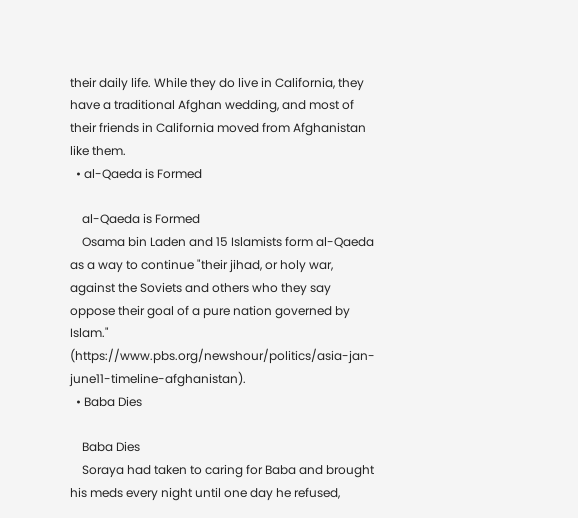their daily life. While they do live in California, they have a traditional Afghan wedding, and most of their friends in California moved from Afghanistan like them.
  • al-Qaeda is Formed

    al-Qaeda is Formed
    Osama bin Laden and 15 Islamists form al-Qaeda as a way to continue "their jihad, or holy war, against the Soviets and others who they say oppose their goal of a pure nation governed by Islam." (https://www.pbs.org/newshour/politics/asia-jan-june11-timeline-afghanistan).
  • Baba Dies

    Baba Dies
    Soraya had taken to caring for Baba and brought his meds every night until one day he refused,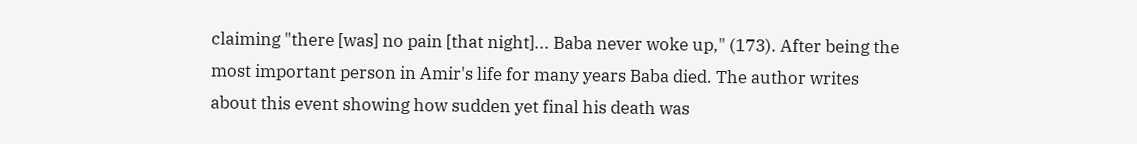claiming "there [was] no pain [that night]... Baba never woke up," (173). After being the most important person in Amir's life for many years Baba died. The author writes about this event showing how sudden yet final his death was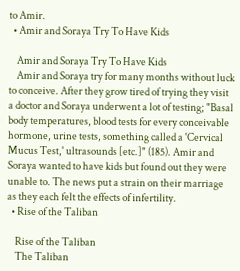to Amir.
  • Amir and Soraya Try To Have Kids

    Amir and Soraya Try To Have Kids
    Amir and Soraya try for many months without luck to conceive. After they grow tired of trying they visit a doctor and Soraya underwent a lot of testing; "Basal body temperatures, blood tests for every conceivable hormone, urine tests, something called a 'Cervical Mucus Test,' ultrasounds [etc.]" (185). Amir and Soraya wanted to have kids but found out they were unable to. The news put a strain on their marriage as they each felt the effects of infertility.
  • Rise of the Taliban

    Rise of the Taliban
    The Taliban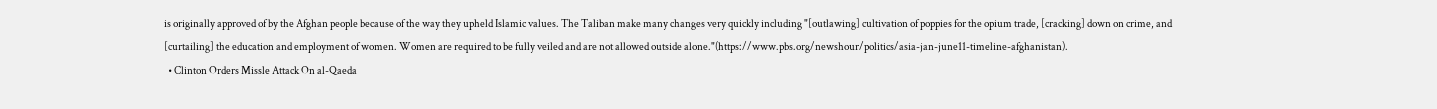is originally approved of by the Afghan people because of the way they upheld Islamic values. The Taliban make many changes very quickly including "[outlawing] cultivation of poppies for the opium trade, [cracking] down on crime, and [curtailing] the education and employment of women. Women are required to be fully veiled and are not allowed outside alone."(https://www.pbs.org/newshour/politics/asia-jan-june11-timeline-afghanistan).
  • Clinton Orders Missle Attack On al-Qaeda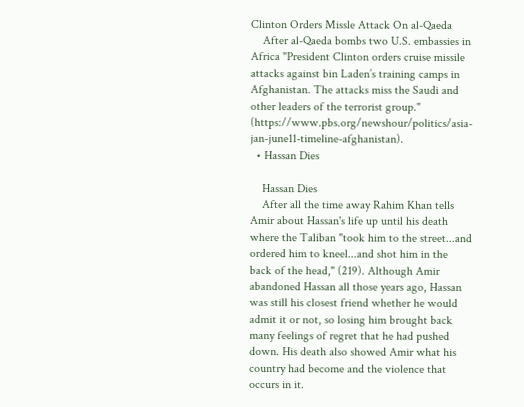Clinton Orders Missle Attack On al-Qaeda
    After al-Qaeda bombs two U.S. embassies in Africa "President Clinton orders cruise missile attacks against bin Laden’s training camps in Afghanistan. The attacks miss the Saudi and other leaders of the terrorist group." (https://www.pbs.org/newshour/politics/asia-jan-june11-timeline-afghanistan).
  • Hassan Dies

    Hassan Dies
    After all the time away Rahim Khan tells Amir about Hassan's life up until his death where the Taliban "took him to the street...and ordered him to kneel...and shot him in the back of the head," (219). Although Amir abandoned Hassan all those years ago, Hassan was still his closest friend whether he would admit it or not, so losing him brought back many feelings of regret that he had pushed down. His death also showed Amir what his country had become and the violence that occurs in it.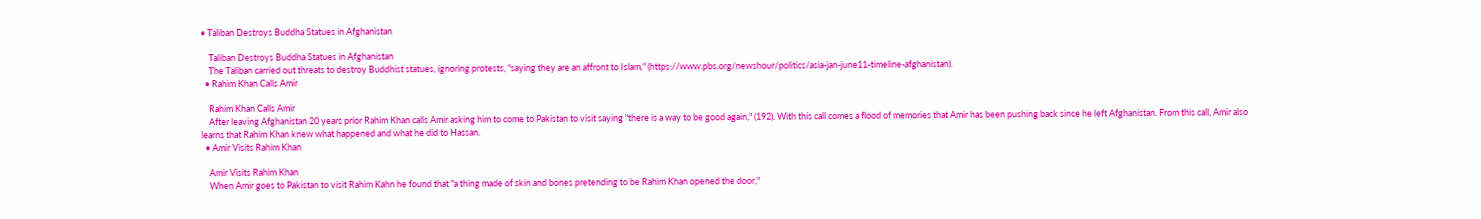• Taliban Destroys Buddha Statues in Afghanistan

    Taliban Destroys Buddha Statues in Afghanistan
    The Taliban carried out threats to destroy Buddhist statues, ignoring protests, "saying they are an affront to Islam," (https://www.pbs.org/newshour/politics/asia-jan-june11-timeline-afghanistan).
  • Rahim Khan Calls Amir

    Rahim Khan Calls Amir
    After leaving Afghanistan 20 years prior Rahim Khan calls Amir asking him to come to Pakistan to visit saying "there is a way to be good again," (192). With this call comes a flood of memories that Amir has been pushing back since he left Afghanistan. From this call, Amir also learns that Rahim Khan knew what happened and what he did to Hassan.
  • Amir Visits Rahim Khan

    Amir Visits Rahim Khan
    When Amir goes to Pakistan to visit Rahim Kahn he found that "a thing made of skin and bones pretending to be Rahim Khan opened the door,"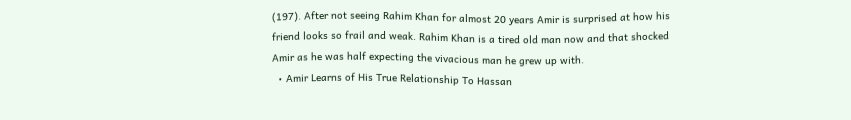(197). After not seeing Rahim Khan for almost 20 years Amir is surprised at how his friend looks so frail and weak. Rahim Khan is a tired old man now and that shocked Amir as he was half expecting the vivacious man he grew up with.
  • Amir Learns of His True Relationship To Hassan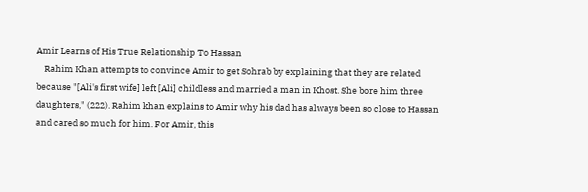Amir Learns of His True Relationship To Hassan
    Rahim Khan attempts to convince Amir to get Sohrab by explaining that they are related because "[Ali's first wife] left [Ali] childless and married a man in Khost. She bore him three daughters," (222). Rahim khan explains to Amir why his dad has always been so close to Hassan and cared so much for him. For Amir, this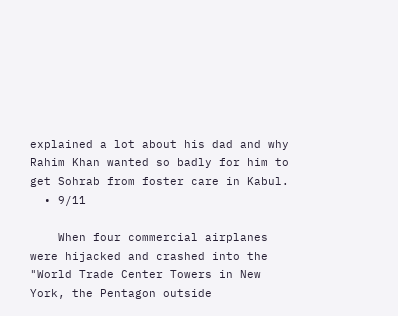explained a lot about his dad and why Rahim Khan wanted so badly for him to get Sohrab from foster care in Kabul.
  • 9/11

    When four commercial airplanes were hijacked and crashed into the "World Trade Center Towers in New York, the Pentagon outside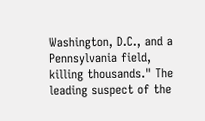Washington, D.C., and a Pennsylvania field, killing thousands." The leading suspect of the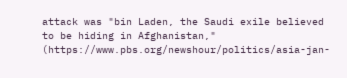attack was "bin Laden, the Saudi exile believed to be hiding in Afghanistan," (https://www.pbs.org/newshour/politics/asia-jan-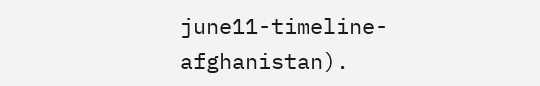june11-timeline-afghanistan).